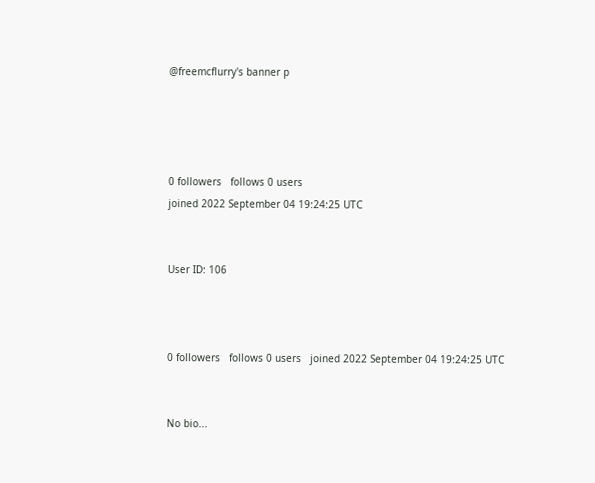@freemcflurry's banner p




0 followers   follows 0 users
joined 2022 September 04 19:24:25 UTC


User ID: 106



0 followers   follows 0 users   joined 2022 September 04 19:24:25 UTC


No bio...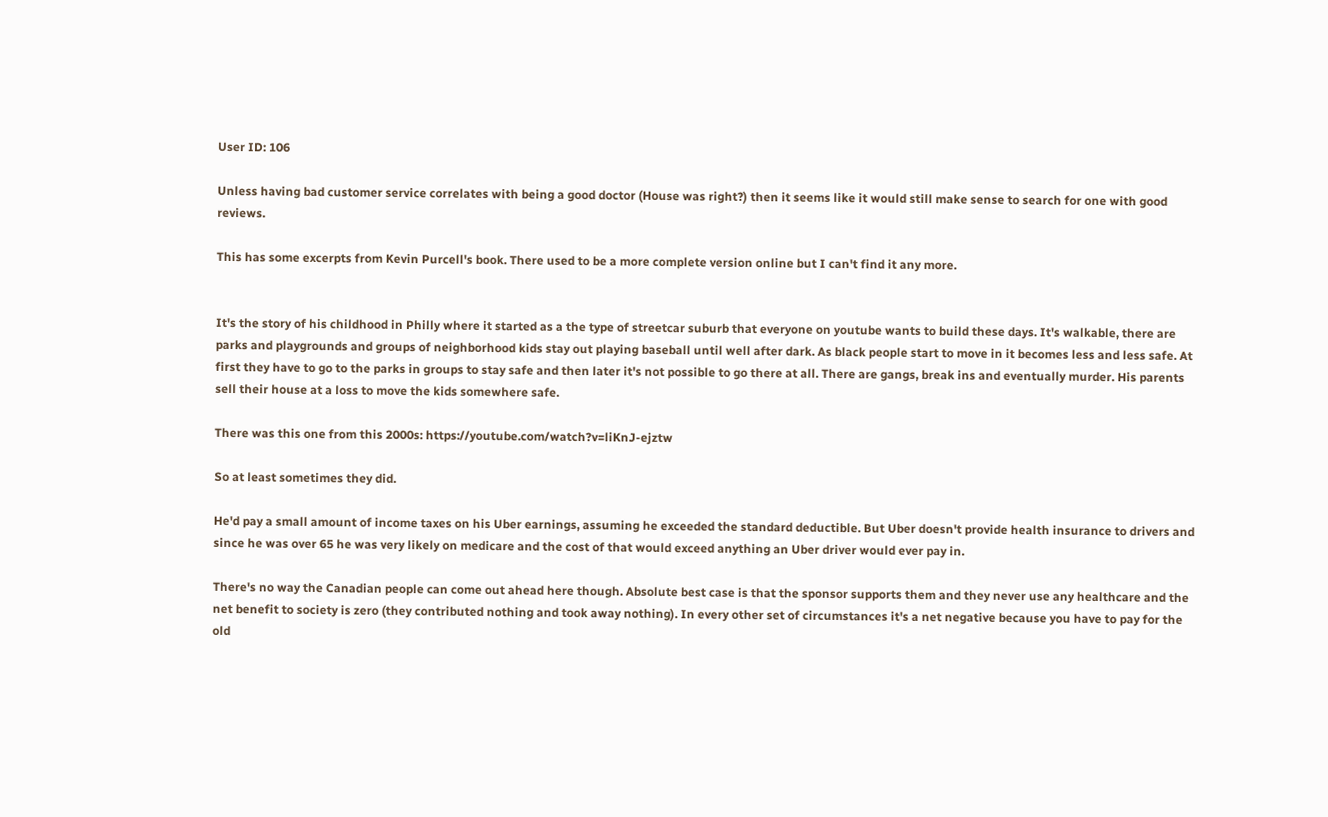User ID: 106

Unless having bad customer service correlates with being a good doctor (House was right?) then it seems like it would still make sense to search for one with good reviews.

This has some excerpts from Kevin Purcell's book. There used to be a more complete version online but I can't find it any more.


It's the story of his childhood in Philly where it started as a the type of streetcar suburb that everyone on youtube wants to build these days. It's walkable, there are parks and playgrounds and groups of neighborhood kids stay out playing baseball until well after dark. As black people start to move in it becomes less and less safe. At first they have to go to the parks in groups to stay safe and then later it's not possible to go there at all. There are gangs, break ins and eventually murder. His parents sell their house at a loss to move the kids somewhere safe.

There was this one from this 2000s: https://youtube.com/watch?v=liKnJ-ejztw

So at least sometimes they did.

He'd pay a small amount of income taxes on his Uber earnings, assuming he exceeded the standard deductible. But Uber doesn't provide health insurance to drivers and since he was over 65 he was very likely on medicare and the cost of that would exceed anything an Uber driver would ever pay in.

There's no way the Canadian people can come out ahead here though. Absolute best case is that the sponsor supports them and they never use any healthcare and the net benefit to society is zero (they contributed nothing and took away nothing). In every other set of circumstances it's a net negative because you have to pay for the old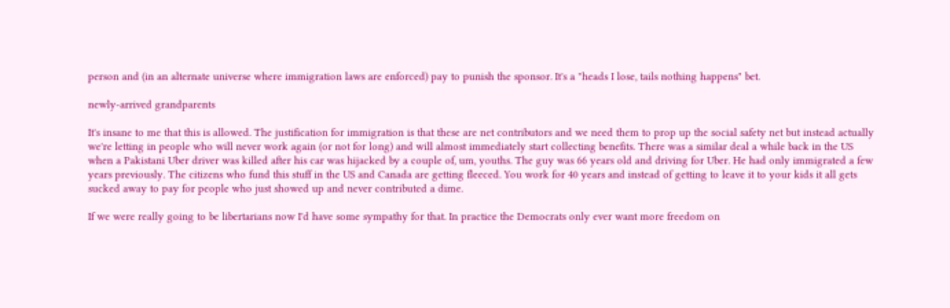person and (in an alternate universe where immigration laws are enforced) pay to punish the sponsor. It's a "heads I lose, tails nothing happens" bet.

newly-arrived grandparents

It's insane to me that this is allowed. The justification for immigration is that these are net contributors and we need them to prop up the social safety net but instead actually we're letting in people who will never work again (or not for long) and will almost immediately start collecting benefits. There was a similar deal a while back in the US when a Pakistani Uber driver was killed after his car was hijacked by a couple of, um, youths. The guy was 66 years old and driving for Uber. He had only immigrated a few years previously. The citizens who fund this stuff in the US and Canada are getting fleeced. You work for 40 years and instead of getting to leave it to your kids it all gets sucked away to pay for people who just showed up and never contributed a dime.

If we were really going to be libertarians now I'd have some sympathy for that. In practice the Democrats only ever want more freedom on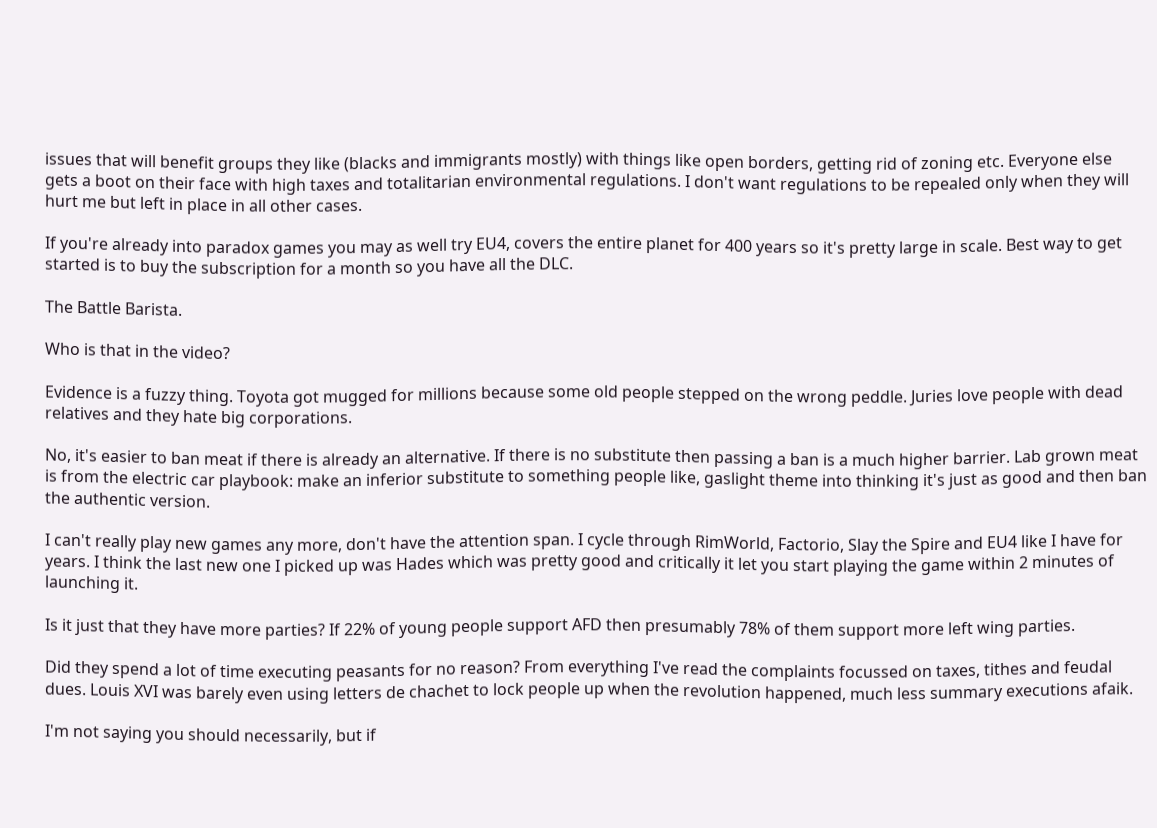issues that will benefit groups they like (blacks and immigrants mostly) with things like open borders, getting rid of zoning etc. Everyone else gets a boot on their face with high taxes and totalitarian environmental regulations. I don't want regulations to be repealed only when they will hurt me but left in place in all other cases.

If you're already into paradox games you may as well try EU4, covers the entire planet for 400 years so it's pretty large in scale. Best way to get started is to buy the subscription for a month so you have all the DLC.

The Battle Barista.

Who is that in the video?

Evidence is a fuzzy thing. Toyota got mugged for millions because some old people stepped on the wrong peddle. Juries love people with dead relatives and they hate big corporations.

No, it's easier to ban meat if there is already an alternative. If there is no substitute then passing a ban is a much higher barrier. Lab grown meat is from the electric car playbook: make an inferior substitute to something people like, gaslight theme into thinking it's just as good and then ban the authentic version.

I can't really play new games any more, don't have the attention span. I cycle through RimWorld, Factorio, Slay the Spire and EU4 like I have for years. I think the last new one I picked up was Hades which was pretty good and critically it let you start playing the game within 2 minutes of launching it.

Is it just that they have more parties? If 22% of young people support AFD then presumably 78% of them support more left wing parties.

Did they spend a lot of time executing peasants for no reason? From everything I've read the complaints focussed on taxes, tithes and feudal dues. Louis XVI was barely even using letters de chachet to lock people up when the revolution happened, much less summary executions afaik.

I'm not saying you should necessarily, but if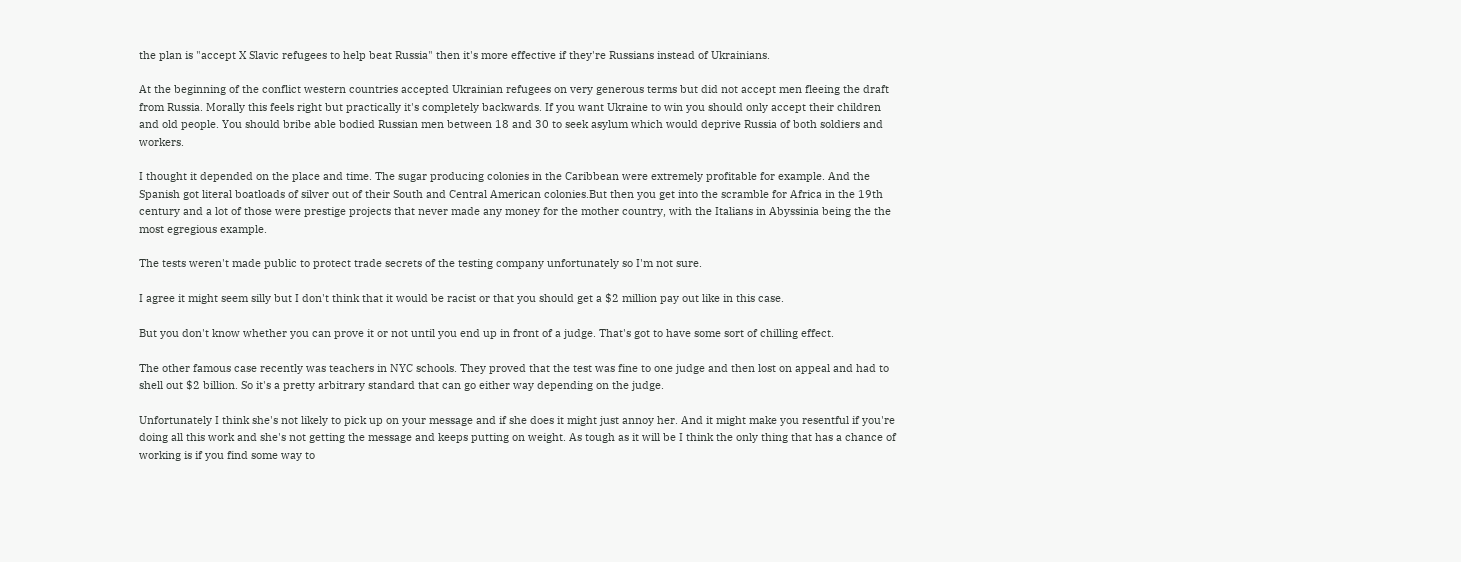the plan is "accept X Slavic refugees to help beat Russia" then it's more effective if they're Russians instead of Ukrainians.

At the beginning of the conflict western countries accepted Ukrainian refugees on very generous terms but did not accept men fleeing the draft from Russia. Morally this feels right but practically it's completely backwards. If you want Ukraine to win you should only accept their children and old people. You should bribe able bodied Russian men between 18 and 30 to seek asylum which would deprive Russia of both soldiers and workers.

I thought it depended on the place and time. The sugar producing colonies in the Caribbean were extremely profitable for example. And the Spanish got literal boatloads of silver out of their South and Central American colonies.But then you get into the scramble for Africa in the 19th century and a lot of those were prestige projects that never made any money for the mother country, with the Italians in Abyssinia being the the most egregious example.

The tests weren't made public to protect trade secrets of the testing company unfortunately so I'm not sure.

I agree it might seem silly but I don't think that it would be racist or that you should get a $2 million pay out like in this case.

But you don't know whether you can prove it or not until you end up in front of a judge. That's got to have some sort of chilling effect.

The other famous case recently was teachers in NYC schools. They proved that the test was fine to one judge and then lost on appeal and had to shell out $2 billion. So it's a pretty arbitrary standard that can go either way depending on the judge.

Unfortunately I think she's not likely to pick up on your message and if she does it might just annoy her. And it might make you resentful if you're doing all this work and she's not getting the message and keeps putting on weight. As tough as it will be I think the only thing that has a chance of working is if you find some way to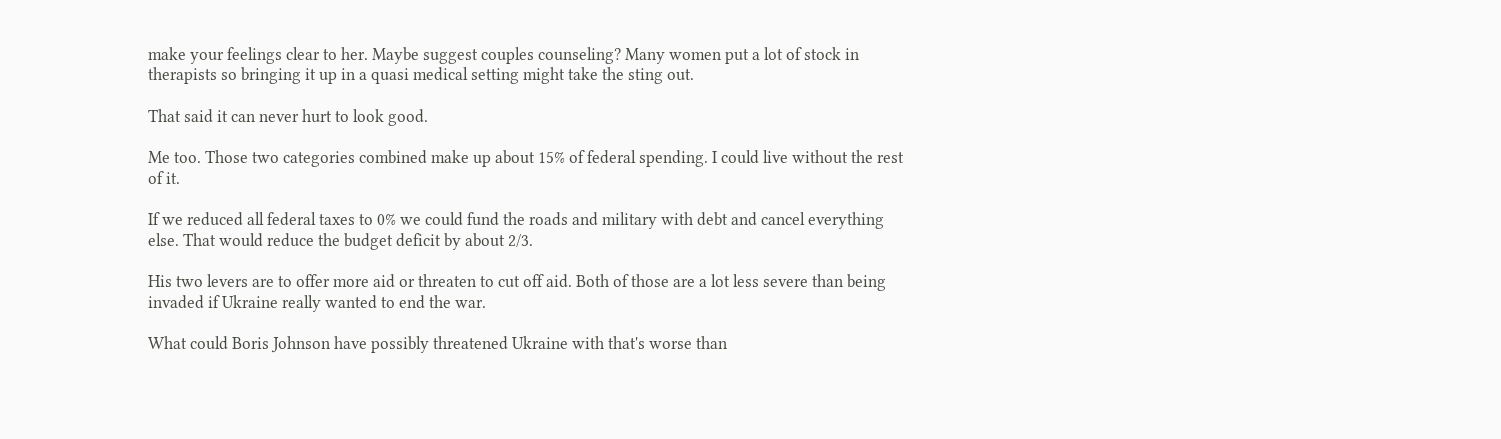make your feelings clear to her. Maybe suggest couples counseling? Many women put a lot of stock in therapists so bringing it up in a quasi medical setting might take the sting out.

That said it can never hurt to look good.

Me too. Those two categories combined make up about 15% of federal spending. I could live without the rest of it.

If we reduced all federal taxes to 0% we could fund the roads and military with debt and cancel everything else. That would reduce the budget deficit by about 2/3.

His two levers are to offer more aid or threaten to cut off aid. Both of those are a lot less severe than being invaded if Ukraine really wanted to end the war.

What could Boris Johnson have possibly threatened Ukraine with that's worse than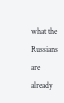what the Russians are already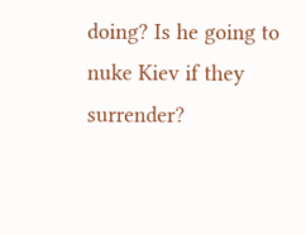doing? Is he going to nuke Kiev if they surrender?